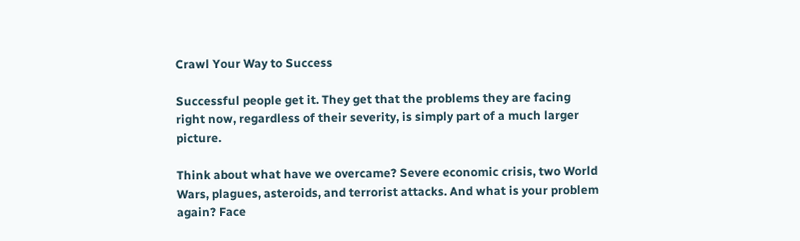Crawl Your Way to Success

Successful people get it. They get that the problems they are facing right now, regardless of their severity, is simply part of a much larger picture.

Think about what have we overcame? Severe economic crisis, two World Wars, plagues, asteroids, and terrorist attacks. And what is your problem again? Face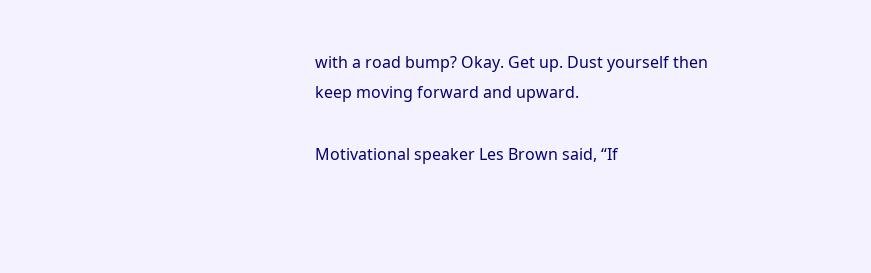with a road bump? Okay. Get up. Dust yourself then keep moving forward and upward.

Motivational speaker Les Brown said, “If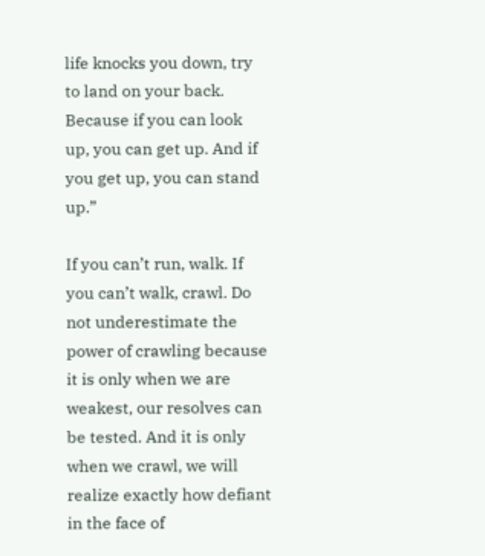life knocks you down, try to land on your back. Because if you can look up, you can get up. And if you get up, you can stand up.”

If you can’t run, walk. If you can’t walk, crawl. Do not underestimate the power of crawling because it is only when we are weakest, our resolves can be tested. And it is only when we crawl, we will realize exactly how defiant in the face of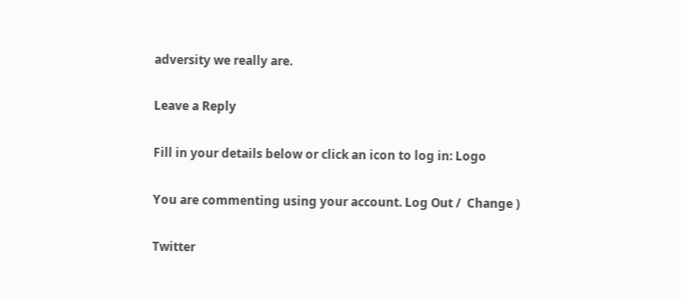adversity we really are.

Leave a Reply

Fill in your details below or click an icon to log in: Logo

You are commenting using your account. Log Out /  Change )

Twitter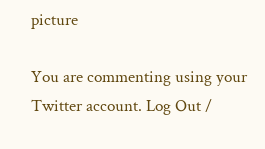picture

You are commenting using your Twitter account. Log Out /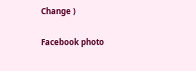Change )

Facebook photo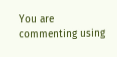You are commenting using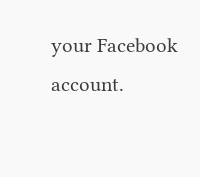your Facebook account.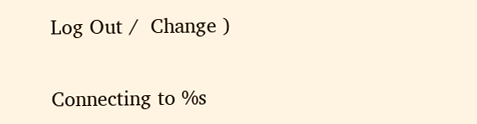Log Out /  Change )

Connecting to %s